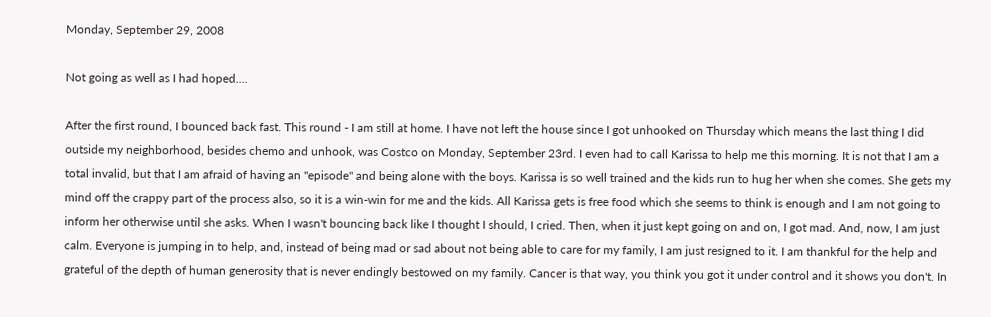Monday, September 29, 2008

Not going as well as I had hoped....

After the first round, I bounced back fast. This round - I am still at home. I have not left the house since I got unhooked on Thursday which means the last thing I did outside my neighborhood, besides chemo and unhook, was Costco on Monday, September 23rd. I even had to call Karissa to help me this morning. It is not that I am a total invalid, but that I am afraid of having an "episode" and being alone with the boys. Karissa is so well trained and the kids run to hug her when she comes. She gets my mind off the crappy part of the process also, so it is a win-win for me and the kids. All Karissa gets is free food which she seems to think is enough and I am not going to inform her otherwise until she asks. When I wasn't bouncing back like I thought I should, I cried. Then, when it just kept going on and on, I got mad. And, now, I am just calm. Everyone is jumping in to help, and, instead of being mad or sad about not being able to care for my family, I am just resigned to it. I am thankful for the help and grateful of the depth of human generosity that is never endingly bestowed on my family. Cancer is that way, you think you got it under control and it shows you don't. In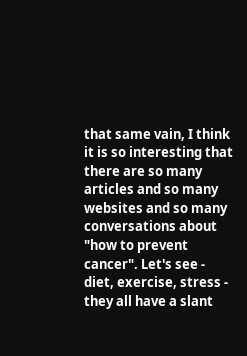that same vain, I think it is so interesting that there are so many articles and so many websites and so many conversations about "how to prevent cancer". Let's see - diet, exercise, stress - they all have a slant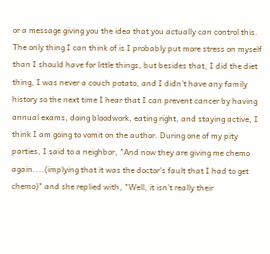or a message giving you the idea that you actually can control this. The only thing I can think of is I probably put more stress on myself than I should have for little things, but besides that, I did the diet thing, I was never a couch potato, and I didn't have any family history so the next time I hear that I can prevent cancer by having annual exams, doing bloodwork, eating right, and staying active, I think I am going to vomit on the author. During one of my pity parties, I said to a neighbor, "And now they are giving me chemo again....(implying that it was the doctor's fault that I had to get chemo)" and she replied with, "Well, it isn't really their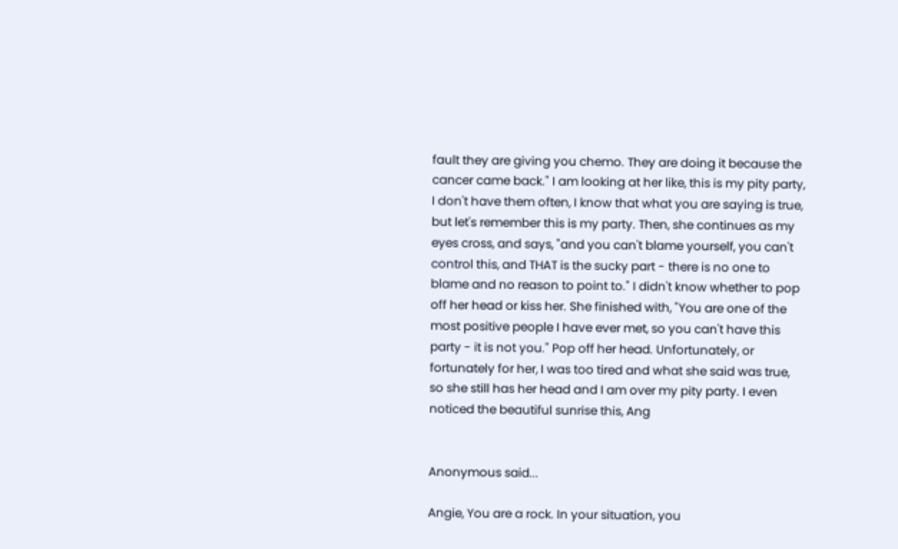fault they are giving you chemo. They are doing it because the cancer came back." I am looking at her like, this is my pity party, I don't have them often, I know that what you are saying is true, but let's remember this is my party. Then, she continues as my eyes cross, and says, "and you can't blame yourself, you can't control this, and THAT is the sucky part - there is no one to blame and no reason to point to." I didn't know whether to pop off her head or kiss her. She finished with, "You are one of the most positive people I have ever met, so you can't have this party - it is not you." Pop off her head. Unfortunately, or fortunately for her, I was too tired and what she said was true, so she still has her head and I am over my pity party. I even noticed the beautiful sunrise this, Ang


Anonymous said...

Angie, You are a rock. In your situation, you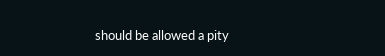should be allowed a pity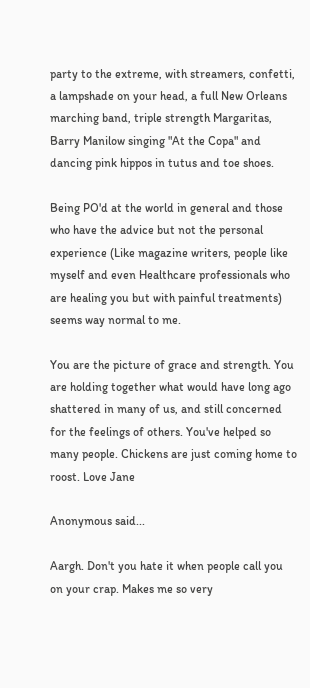party to the extreme, with streamers, confetti, a lampshade on your head, a full New Orleans marching band, triple strength Margaritas, Barry Manilow singing "At the Copa" and dancing pink hippos in tutus and toe shoes.

Being PO'd at the world in general and those who have the advice but not the personal experience (Like magazine writers, people like myself and even Healthcare professionals who are healing you but with painful treatments) seems way normal to me.

You are the picture of grace and strength. You are holding together what would have long ago shattered in many of us, and still concerned for the feelings of others. You've helped so many people. Chickens are just coming home to roost. Love Jane

Anonymous said...

Aargh. Don't you hate it when people call you on your crap. Makes me so very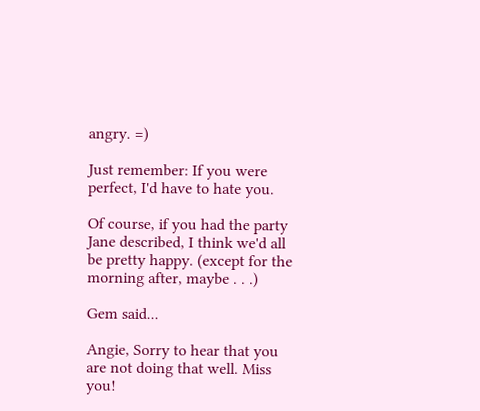angry. =)

Just remember: If you were perfect, I'd have to hate you.

Of course, if you had the party Jane described, I think we'd all be pretty happy. (except for the morning after, maybe . . .)

Gem said...

Angie, Sorry to hear that you are not doing that well. Miss you!